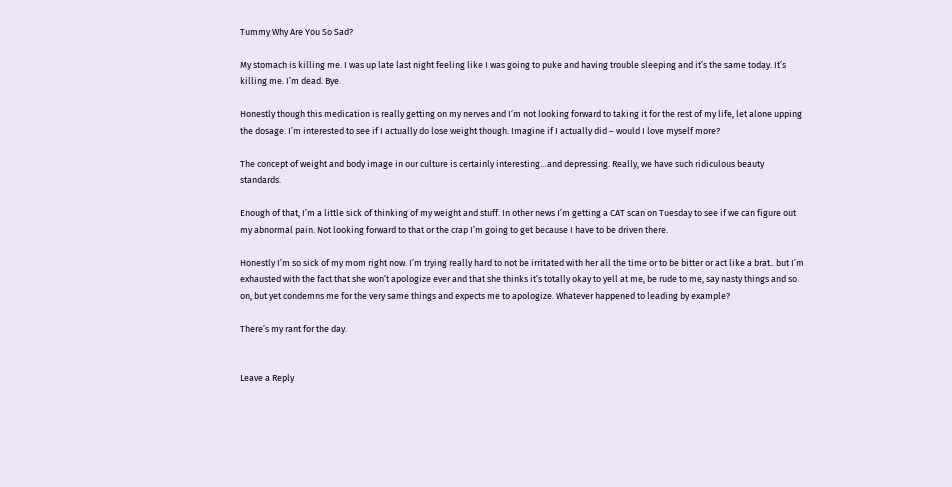Tummy Why Are You So Sad?

My stomach is killing me. I was up late last night feeling like I was going to puke and having trouble sleeping and it’s the same today. It’s killing me. I’m dead. Bye.

Honestly though this medication is really getting on my nerves and I’m not looking forward to taking it for the rest of my life, let alone upping the dosage. I’m interested to see if I actually do lose weight though. Imagine if I actually did – would I love myself more?

The concept of weight and body image in our culture is certainly interesting…and depressing. Really, we have such ridiculous beauty standards.

Enough of that, I’m a little sick of thinking of my weight and stuff. In other news I’m getting a CAT scan on Tuesday to see if we can figure out my abnormal pain. Not looking forward to that or the crap I’m going to get because I have to be driven there.

Honestly I’m so sick of my mom right now. I’m trying really hard to not be irritated with her all the time or to be bitter or act like a brat.. but I’m exhausted with the fact that she won’t apologize ever and that she thinks it’s totally okay to yell at me, be rude to me, say nasty things and so on, but yet condemns me for the very same things and expects me to apologize. Whatever happened to leading by example?

There’s my rant for the day.


Leave a Reply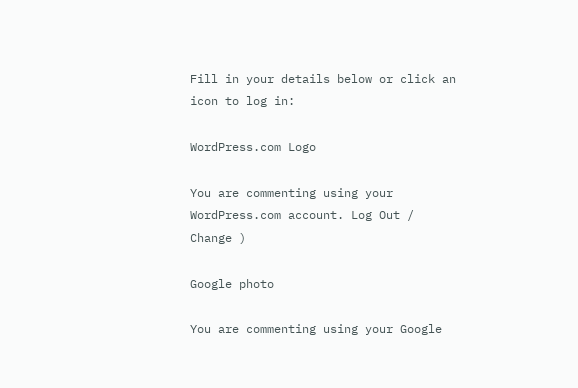Fill in your details below or click an icon to log in:

WordPress.com Logo

You are commenting using your WordPress.com account. Log Out /  Change )

Google photo

You are commenting using your Google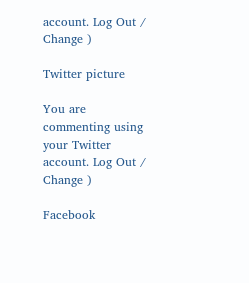account. Log Out /  Change )

Twitter picture

You are commenting using your Twitter account. Log Out /  Change )

Facebook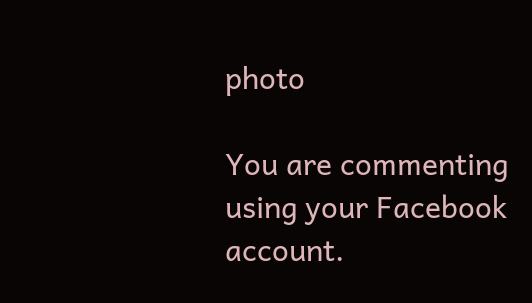photo

You are commenting using your Facebook account.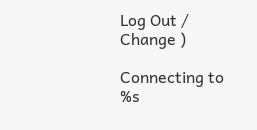Log Out /  Change )

Connecting to %s